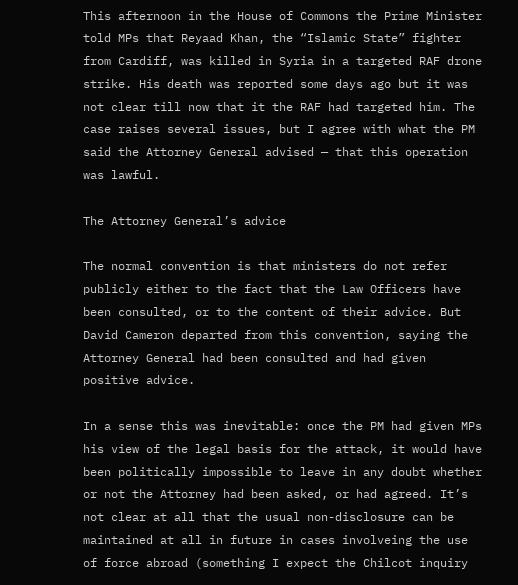This afternoon in the House of Commons the Prime Minister told MPs that Reyaad Khan, the “Islamic State” fighter from Cardiff, was killed in Syria in a targeted RAF drone strike. His death was reported some days ago but it was not clear till now that it the RAF had targeted him. The case raises several issues, but I agree with what the PM said the Attorney General advised — that this operation was lawful.

The Attorney General’s advice

The normal convention is that ministers do not refer publicly either to the fact that the Law Officers have been consulted, or to the content of their advice. But David Cameron departed from this convention, saying the Attorney General had been consulted and had given positive advice.

In a sense this was inevitable: once the PM had given MPs his view of the legal basis for the attack, it would have been politically impossible to leave in any doubt whether or not the Attorney had been asked, or had agreed. It’s not clear at all that the usual non-disclosure can be maintained at all in future in cases involveing the use of force abroad (something I expect the Chilcot inquiry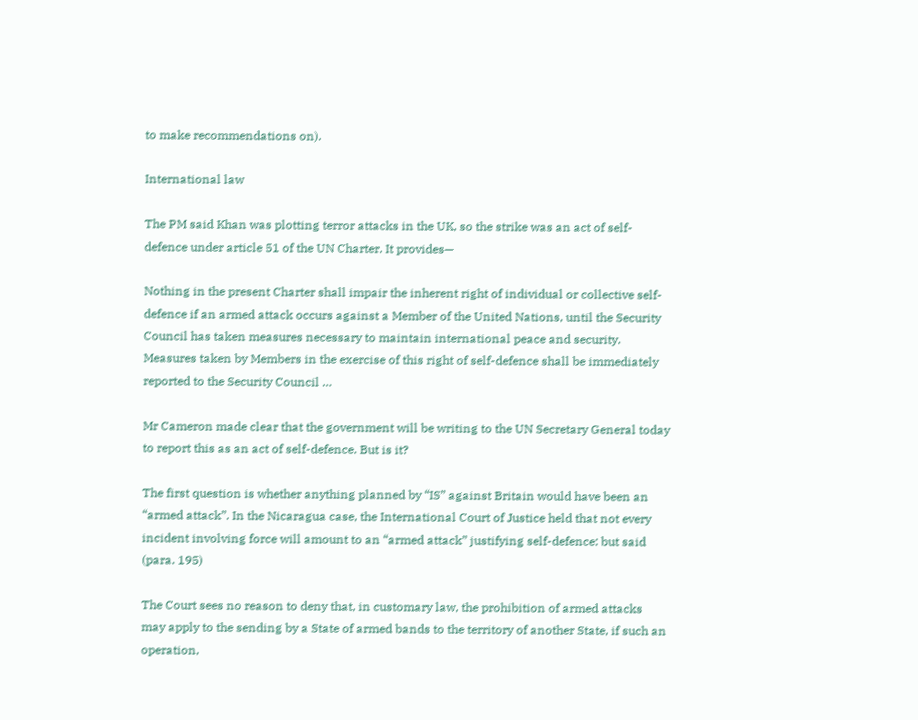to make recommendations on).

International law

The PM said Khan was plotting terror attacks in the UK, so the strike was an act of self-defence under article 51 of the UN Charter. It provides—

Nothing in the present Charter shall impair the inherent right of individual or collective self-defence if an armed attack occurs against a Member of the United Nations, until the Security Council has taken measures necessary to maintain international peace and security. Measures taken by Members in the exercise of this right of self-defence shall be immediately reported to the Security Council …

Mr Cameron made clear that the government will be writing to the UN Secretary General today to report this as an act of self-defence. But is it?

The first question is whether anything planned by “IS” against Britain would have been an “armed attack”. In the Nicaragua case, the International Court of Justice held that not every incident involving force will amount to an “armed attack” justifying self-defence: but said (para. 195)

The Court sees no reason to deny that, in customary law, the prohibition of armed attacks may apply to the sending by a State of armed bands to the territory of another State, if such an operation,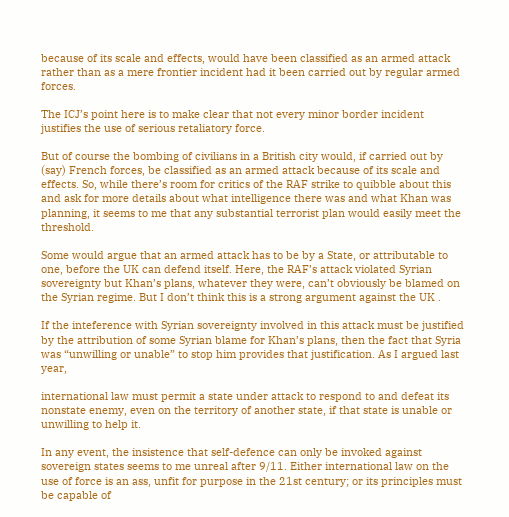because of its scale and effects, would have been classified as an armed attack rather than as a mere frontier incident had it been carried out by regular armed forces.

The ICJ’s point here is to make clear that not every minor border incident justifies the use of serious retaliatory force.

But of course the bombing of civilians in a British city would, if carried out by (say) French forces, be classified as an armed attack because of its scale and effects. So, while there’s room for critics of the RAF strike to quibble about this and ask for more details about what intelligence there was and what Khan was planning, it seems to me that any substantial terrorist plan would easily meet the threshold.

Some would argue that an armed attack has to be by a State, or attributable to one, before the UK can defend itself. Here, the RAF’s attack violated Syrian sovereignty but Khan’s plans, whatever they were, can’t obviously be blamed on the Syrian regime. But I don’t think this is a strong argument against the UK .

If the inteference with Syrian sovereignty involved in this attack must be justified by the attribution of some Syrian blame for Khan’s plans, then the fact that Syria was “unwilling or unable” to stop him provides that justification. As I argued last year,

international law must permit a state under attack to respond to and defeat its nonstate enemy, even on the territory of another state, if that state is unable or unwilling to help it.

In any event, the insistence that self-defence can only be invoked against sovereign states seems to me unreal after 9/11. Either international law on the use of force is an ass, unfit for purpose in the 21st century; or its principles must be capable of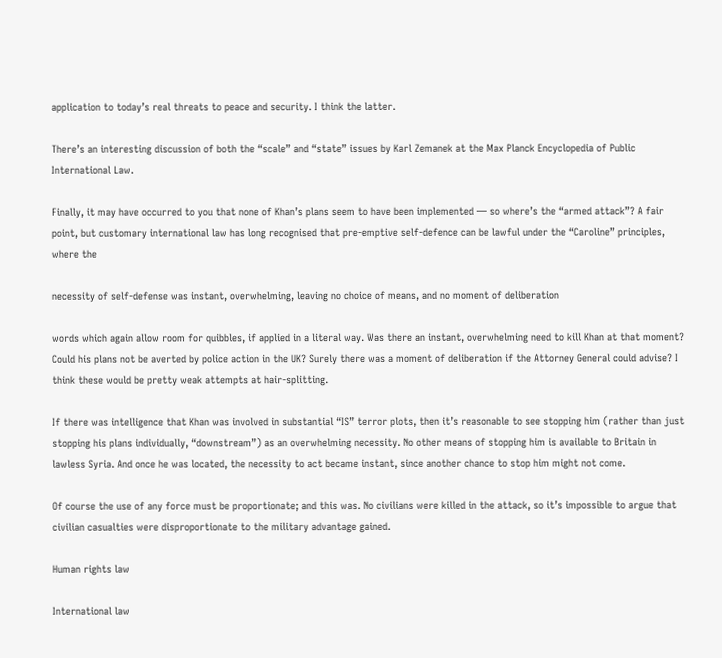application to today’s real threats to peace and security. I think the latter.

There’s an interesting discussion of both the “scale” and “state” issues by Karl Zemanek at the Max Planck Encyclopedia of Public International Law.

Finally, it may have occurred to you that none of Khan’s plans seem to have been implemented — so where’s the “armed attack”? A fair point, but customary international law has long recognised that pre-emptive self-defence can be lawful under the “Caroline” principles, where the

necessity of self-defense was instant, overwhelming, leaving no choice of means, and no moment of deliberation

words which again allow room for quibbles, if applied in a literal way. Was there an instant, overwhelming need to kill Khan at that moment? Could his plans not be averted by police action in the UK? Surely there was a moment of deliberation if the Attorney General could advise? I think these would be pretty weak attempts at hair-splitting.

If there was intelligence that Khan was involved in substantial “IS” terror plots, then it’s reasonable to see stopping him (rather than just stopping his plans individually, “downstream”) as an overwhelming necessity. No other means of stopping him is available to Britain in lawless Syria. And once he was located, the necessity to act became instant, since another chance to stop him might not come.

Of course the use of any force must be proportionate; and this was. No civilians were killed in the attack, so it’s impossible to argue that civilian casualties were disproportionate to the military advantage gained.

Human rights law

International law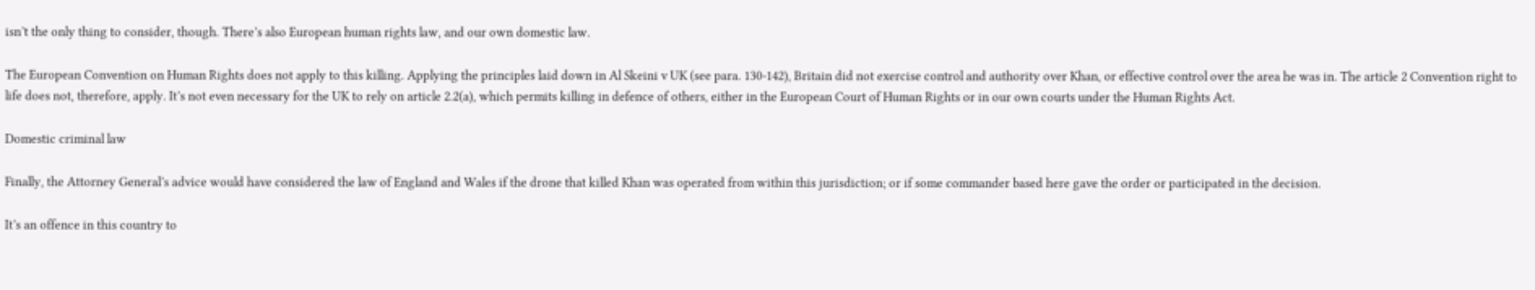isn’t the only thing to consider, though. There’s also European human rights law, and our own domestic law.

The European Convention on Human Rights does not apply to this killing. Applying the principles laid down in Al Skeini v UK (see para. 130-142), Britain did not exercise control and authority over Khan, or effective control over the area he was in. The article 2 Convention right to life does not, therefore, apply. It’s not even necessary for the UK to rely on article 2.2(a), which permits killing in defence of others, either in the European Court of Human Rights or in our own courts under the Human Rights Act.

Domestic criminal law

Finally, the Attorney General’s advice would have considered the law of England and Wales if the drone that killed Khan was operated from within this jurisdiction; or if some commander based here gave the order or participated in the decision.

It’s an offence in this country to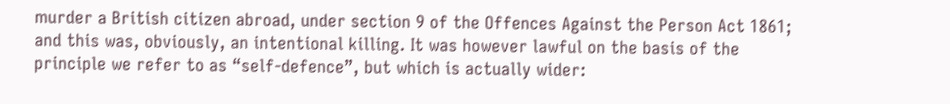murder a British citizen abroad, under section 9 of the Offences Against the Person Act 1861; and this was, obviously, an intentional killing. It was however lawful on the basis of the principle we refer to as “self-defence”, but which is actually wider: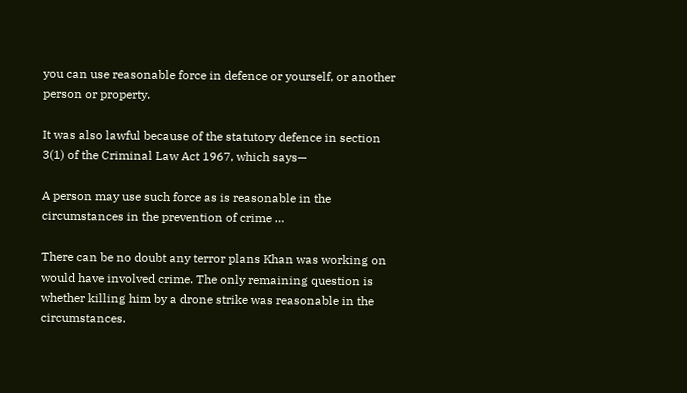you can use reasonable force in defence or yourself, or another person or property.

It was also lawful because of the statutory defence in section 3(1) of the Criminal Law Act 1967, which says—

A person may use such force as is reasonable in the circumstances in the prevention of crime …

There can be no doubt any terror plans Khan was working on would have involved crime. The only remaining question is whether killing him by a drone strike was reasonable in the circumstances.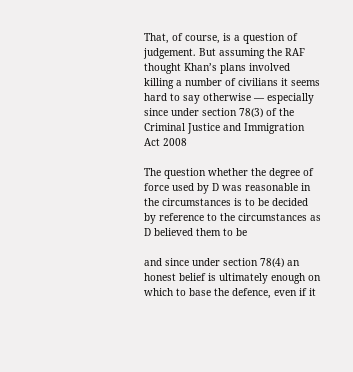That, of course, is a question of judgement. But assuming the RAF thought Khan’s plans involved killing a number of civilians it seems hard to say otherwise — especially since under section 78(3) of the Criminal Justice and Immigration Act 2008

The question whether the degree of force used by D was reasonable in the circumstances is to be decided by reference to the circumstances as D believed them to be

and since under section 78(4) an honest belief is ultimately enough on which to base the defence, even if it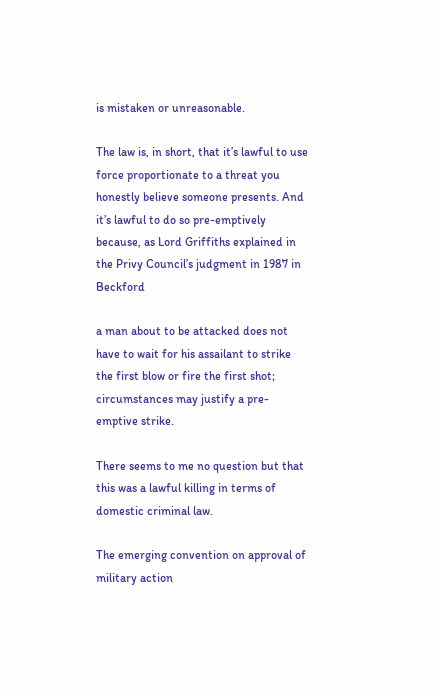is mistaken or unreasonable.

The law is, in short, that it’s lawful to use force proportionate to a threat you honestly believe someone presents. And it’s lawful to do so pre-emptively because, as Lord Griffiths explained in the Privy Council’s judgment in 1987 in Beckford

a man about to be attacked does not have to wait for his assailant to strike the first blow or fire the first shot; circumstances may justify a pre-emptive strike.

There seems to me no question but that this was a lawful killing in terms of domestic criminal law.

The emerging convention on approval of military action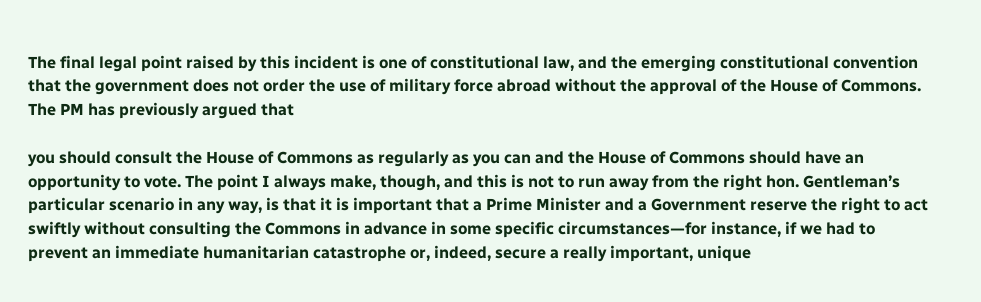The final legal point raised by this incident is one of constitutional law, and the emerging constitutional convention that the government does not order the use of military force abroad without the approval of the House of Commons. The PM has previously argued that

you should consult the House of Commons as regularly as you can and the House of Commons should have an opportunity to vote. The point I always make, though, and this is not to run away from the right hon. Gentleman’s particular scenario in any way, is that it is important that a Prime Minister and a Government reserve the right to act swiftly without consulting the Commons in advance in some specific circumstances—for instance, if we had to prevent an immediate humanitarian catastrophe or, indeed, secure a really important, unique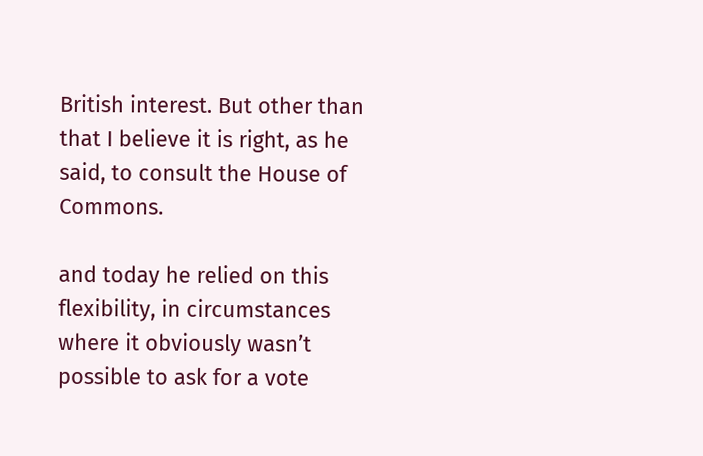British interest. But other than that I believe it is right, as he said, to consult the House of Commons.

and today he relied on this flexibility, in circumstances where it obviously wasn’t possible to ask for a vote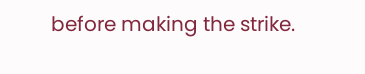before making the strike.